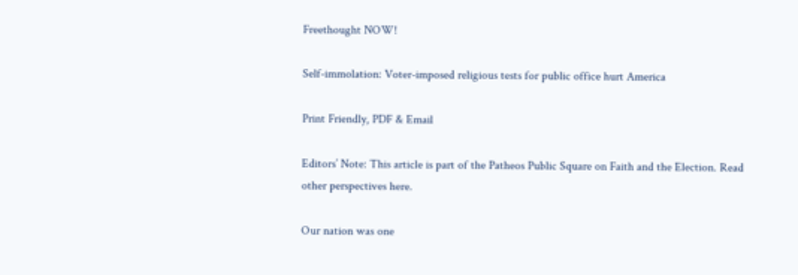Freethought NOW!

Self-immolation: Voter-imposed religious tests for public office hurt America

Print Friendly, PDF & Email

Editors’ Note: This article is part of the Patheos Public Square on Faith and the Election. Read other perspectives here.

Our nation was one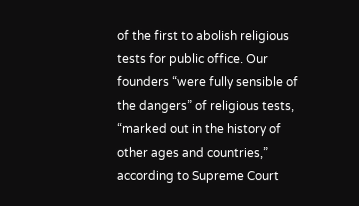of the first to abolish religious tests for public office. Our founders “were fully sensible of the dangers” of religious tests, “marked out in the history of other ages and countries,” according to Supreme Court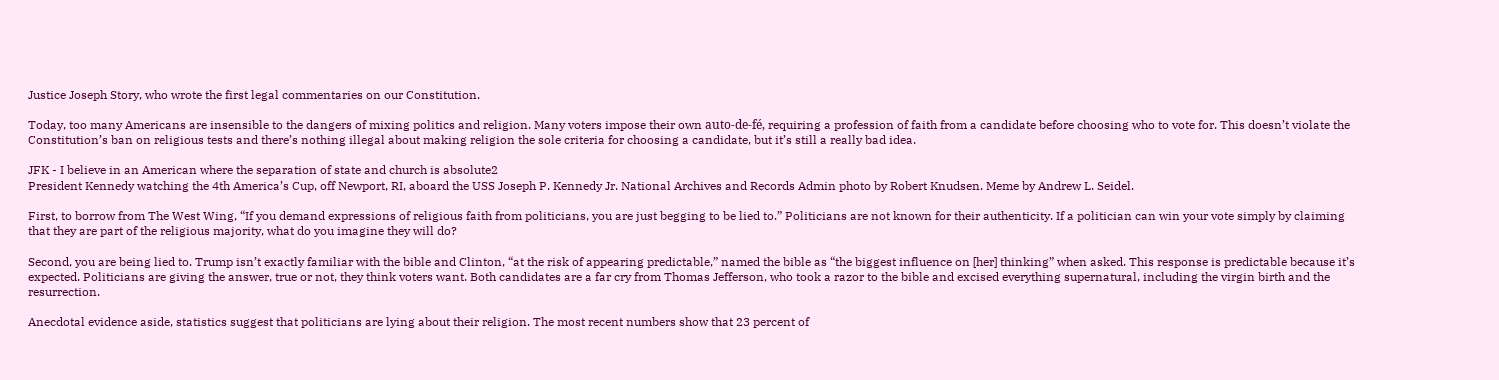Justice Joseph Story, who wrote the first legal commentaries on our Constitution.

Today, too many Americans are insensible to the dangers of mixing politics and religion. Many voters impose their own auto-de-fé, requiring a profession of faith from a candidate before choosing who to vote for. This doesn’t violate the Constitution’s ban on religious tests and there’s nothing illegal about making religion the sole criteria for choosing a candidate, but it’s still a really bad idea.

JFK - I believe in an American where the separation of state and church is absolute2
President Kennedy watching the 4th America’s Cup, off Newport, RI, aboard the USS Joseph P. Kennedy Jr. National Archives and Records Admin photo by Robert Knudsen. Meme by Andrew L. Seidel.

First, to borrow from The West Wing, “If you demand expressions of religious faith from politicians, you are just begging to be lied to.” Politicians are not known for their authenticity. If a politician can win your vote simply by claiming that they are part of the religious majority, what do you imagine they will do?

Second, you are being lied to. Trump isn’t exactly familiar with the bible and Clinton, “at the risk of appearing predictable,” named the bible as “the biggest influence on [her] thinking” when asked. This response is predictable because it’s expected. Politicians are giving the answer, true or not, they think voters want. Both candidates are a far cry from Thomas Jefferson, who took a razor to the bible and excised everything supernatural, including the virgin birth and the resurrection.

Anecdotal evidence aside, statistics suggest that politicians are lying about their religion. The most recent numbers show that 23 percent of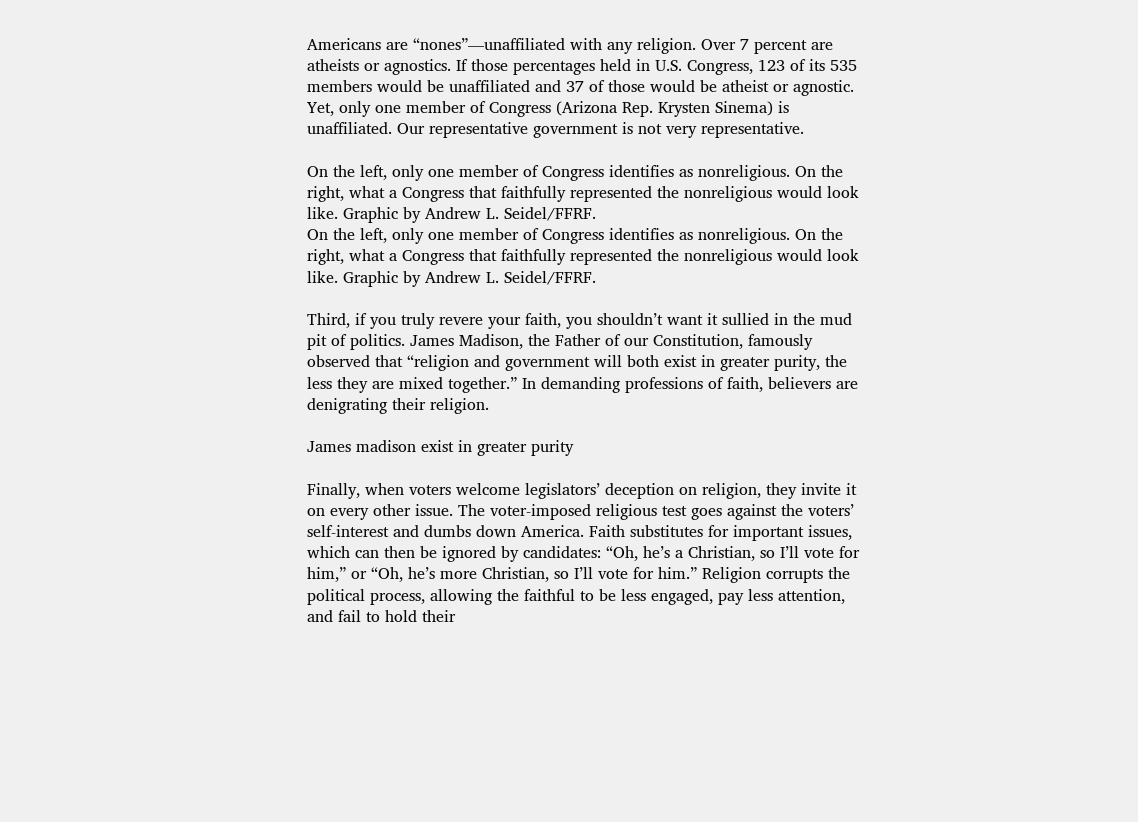Americans are “nones”—unaffiliated with any religion. Over 7 percent are atheists or agnostics. If those percentages held in U.S. Congress, 123 of its 535 members would be unaffiliated and 37 of those would be atheist or agnostic. Yet, only one member of Congress (Arizona Rep. Krysten Sinema) is unaffiliated. Our representative government is not very representative.

On the left, only one member of Congress identifies as nonreligious. On the right, what a Congress that faithfully represented the nonreligious would look like. Graphic by Andrew L. Seidel/FFRF.
On the left, only one member of Congress identifies as nonreligious. On the right, what a Congress that faithfully represented the nonreligious would look like. Graphic by Andrew L. Seidel/FFRF.

Third, if you truly revere your faith, you shouldn’t want it sullied in the mud pit of politics. James Madison, the Father of our Constitution, famously observed that “religion and government will both exist in greater purity, the less they are mixed together.” In demanding professions of faith, believers are denigrating their religion.

James madison exist in greater purity

Finally, when voters welcome legislators’ deception on religion, they invite it on every other issue. The voter-imposed religious test goes against the voters’ self-interest and dumbs down America. Faith substitutes for important issues, which can then be ignored by candidates: “Oh, he’s a Christian, so I’ll vote for him,” or “Oh, he’s more Christian, so I’ll vote for him.” Religion corrupts the political process, allowing the faithful to be less engaged, pay less attention, and fail to hold their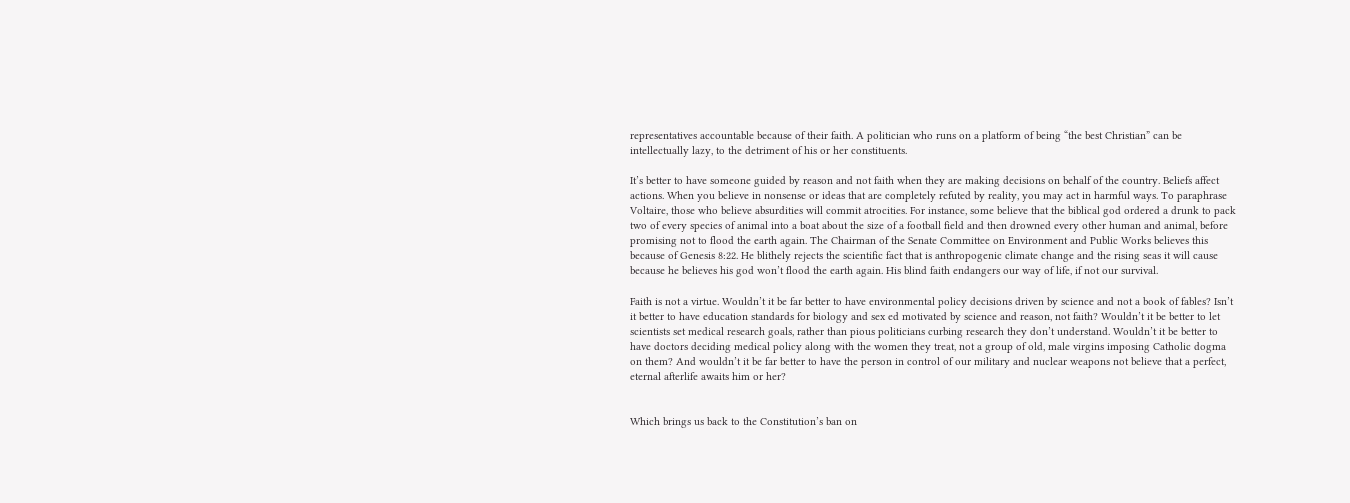representatives accountable because of their faith. A politician who runs on a platform of being “the best Christian” can be intellectually lazy, to the detriment of his or her constituents.

It’s better to have someone guided by reason and not faith when they are making decisions on behalf of the country. Beliefs affect actions. When you believe in nonsense or ideas that are completely refuted by reality, you may act in harmful ways. To paraphrase Voltaire, those who believe absurdities will commit atrocities. For instance, some believe that the biblical god ordered a drunk to pack two of every species of animal into a boat about the size of a football field and then drowned every other human and animal, before promising not to flood the earth again. The Chairman of the Senate Committee on Environment and Public Works believes this because of Genesis 8:22. He blithely rejects the scientific fact that is anthropogenic climate change and the rising seas it will cause because he believes his god won’t flood the earth again. His blind faith endangers our way of life, if not our survival.

Faith is not a virtue. Wouldn’t it be far better to have environmental policy decisions driven by science and not a book of fables? Isn’t it better to have education standards for biology and sex ed motivated by science and reason, not faith? Wouldn’t it be better to let scientists set medical research goals, rather than pious politicians curbing research they don’t understand. Wouldn’t it be better to have doctors deciding medical policy along with the women they treat, not a group of old, male virgins imposing Catholic dogma on them? And wouldn’t it be far better to have the person in control of our military and nuclear weapons not believe that a perfect, eternal afterlife awaits him or her?


Which brings us back to the Constitution’s ban on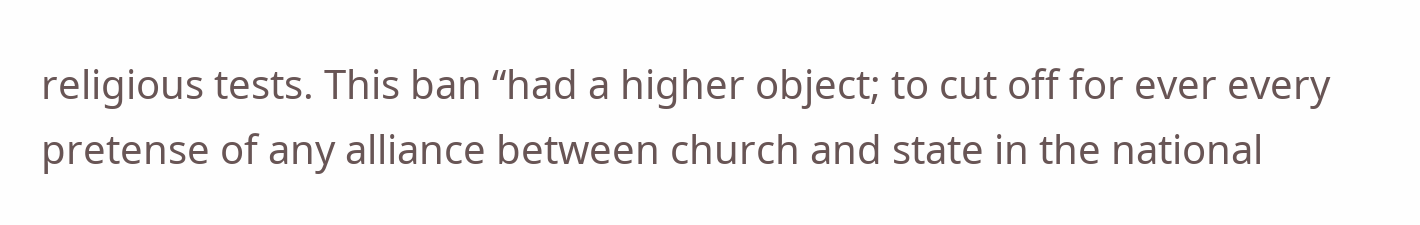religious tests. This ban “had a higher object; to cut off for ever every pretense of any alliance between church and state in the national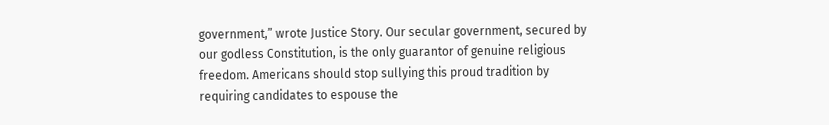government,” wrote Justice Story. Our secular government, secured by our godless Constitution, is the only guarantor of genuine religious freedom. Americans should stop sullying this proud tradition by requiring candidates to espouse the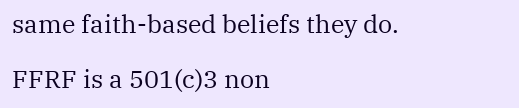same faith-based beliefs they do.

FFRF is a 501(c)3 non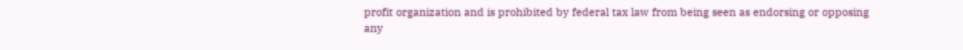profit organization and is prohibited by federal tax law from being seen as endorsing or opposing any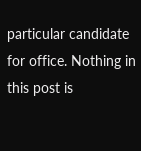particular candidate for office. Nothing in this post is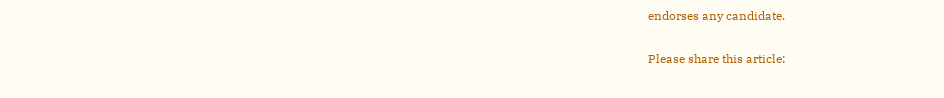endorses any candidate.

Please share this article: